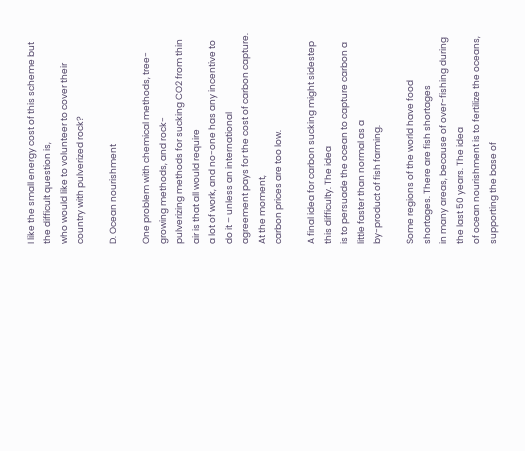I like the small energy cost of this scheme but the difficult question is,
who would like to volunteer to cover their country with pulverized rock?

D. Ocean nourishment

One problem with chemical methods, tree-growing methods, and rock-
pulverizing methods for sucking CO2 from thin air is that all would require
a lot of work, and no-one has any incentive to do it – unless an international
agreement pays for the cost of carbon capture. At the moment,
carbon prices are too low.

A final idea for carbon sucking might sidestep this difficulty. The idea
is to persuade the ocean to capture carbon a little faster than normal as a
by-product of fish farming.

Some regions of the world have food shortages. There are fish shortages
in many areas, because of over-fishing during the last 50 years. The idea
of ocean nourishment is to fertilize the oceans, supporting the base of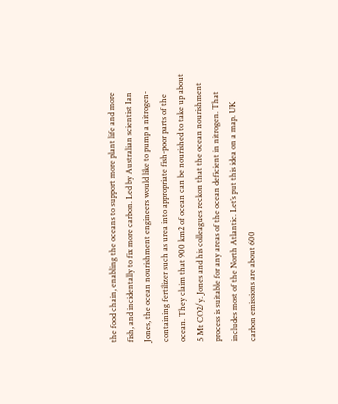the food chain, enabling the oceans to support more plant life and more
fish, and incidentally to fix more carbon. Led by Australian scientist Ian
Jones, the ocean nourishment engineers would like to pump a nitrogen-
containing fertilizer such as urea into appropriate fish-poor parts of the
ocean. They claim that 900 km2 of ocean can be nourished to take up about
5 Mt CO2/y. Jones and his colleagues reckon that the ocean nourishment
process is suitable for any areas of the ocean deficient in nitrogen. That
includes most of the North Atlantic. Let’s put this idea on a map. UK
carbon emissions are about 600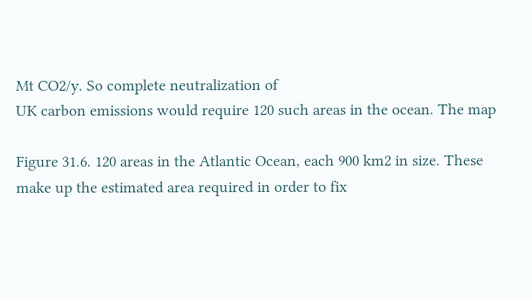Mt CO2/y. So complete neutralization of
UK carbon emissions would require 120 such areas in the ocean. The map

Figure 31.6. 120 areas in the Atlantic Ocean, each 900 km2 in size. These make up the estimated area required in order to fix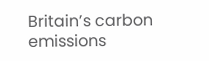Britain’s carbon emissions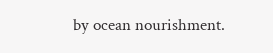by ocean nourishment.